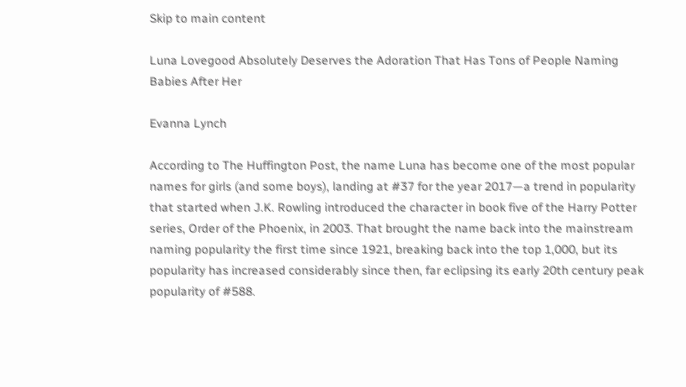Skip to main content

Luna Lovegood Absolutely Deserves the Adoration That Has Tons of People Naming Babies After Her

Evanna Lynch

According to The Huffington Post, the name Luna has become one of the most popular names for girls (and some boys), landing at #37 for the year 2017—a trend in popularity that started when J.K. Rowling introduced the character in book five of the Harry Potter series, Order of the Phoenix, in 2003. That brought the name back into the mainstream naming popularity the first time since 1921, breaking back into the top 1,000, but its popularity has increased considerably since then, far eclipsing its early 20th century peak popularity of #588.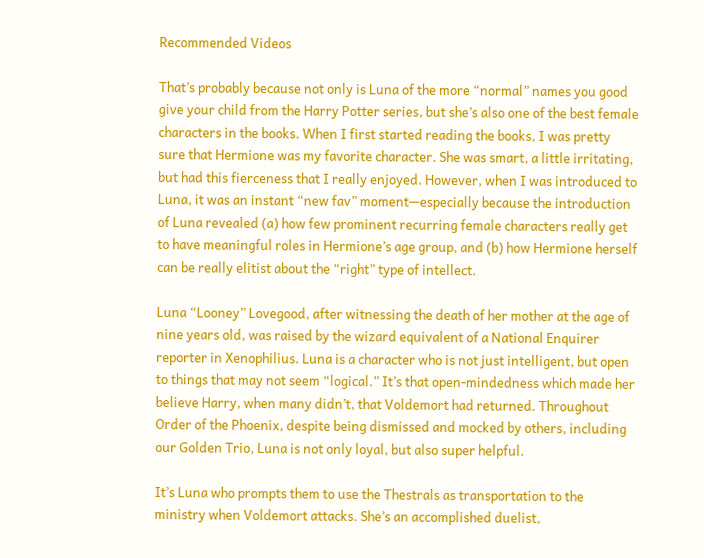Recommended Videos

That’s probably because not only is Luna of the more “normal” names you good give your child from the Harry Potter series, but she’s also one of the best female characters in the books. When I first started reading the books, I was pretty sure that Hermione was my favorite character. She was smart, a little irritating, but had this fierceness that I really enjoyed. However, when I was introduced to Luna, it was an instant “new fav” moment—especially because the introduction of Luna revealed (a) how few prominent recurring female characters really get to have meaningful roles in Hermione’s age group, and (b) how Hermione herself can be really elitist about the “right” type of intellect.

Luna “Looney” Lovegood, after witnessing the death of her mother at the age of nine years old, was raised by the wizard equivalent of a National Enquirer reporter in Xenophilius. Luna is a character who is not just intelligent, but open to things that may not seem “logical.” It’s that open-mindedness which made her believe Harry, when many didn’t, that Voldemort had returned. Throughout Order of the Phoenix, despite being dismissed and mocked by others, including our Golden Trio, Luna is not only loyal, but also super helpful.

It’s Luna who prompts them to use the Thestrals as transportation to the ministry when Voldemort attacks. She’s an accomplished duelist,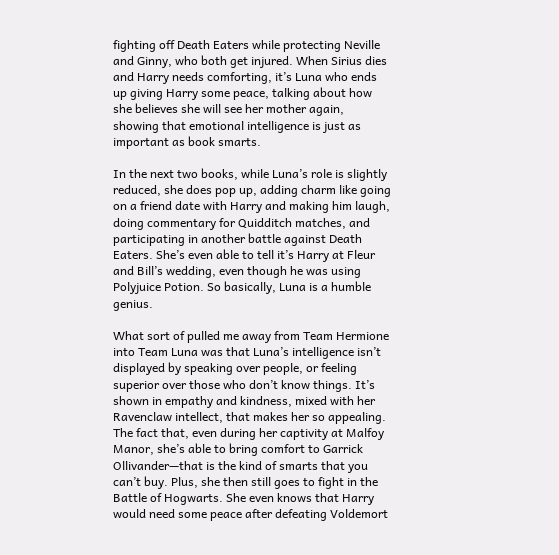fighting off Death Eaters while protecting Neville and Ginny, who both get injured. When Sirius dies and Harry needs comforting, it’s Luna who ends up giving Harry some peace, talking about how she believes she will see her mother again, showing that emotional intelligence is just as important as book smarts.

In the next two books, while Luna’s role is slightly reduced, she does pop up, adding charm like going on a friend date with Harry and making him laugh, doing commentary for Quidditch matches, and participating in another battle against Death Eaters. She’s even able to tell it’s Harry at Fleur and Bill’s wedding, even though he was using Polyjuice Potion. So basically, Luna is a humble genius.

What sort of pulled me away from Team Hermione into Team Luna was that Luna’s intelligence isn’t displayed by speaking over people, or feeling superior over those who don’t know things. It’s shown in empathy and kindness, mixed with her Ravenclaw intellect, that makes her so appealing. The fact that, even during her captivity at Malfoy Manor, she’s able to bring comfort to Garrick Ollivander—that is the kind of smarts that you can’t buy. Plus, she then still goes to fight in the Battle of Hogwarts. She even knows that Harry would need some peace after defeating Voldemort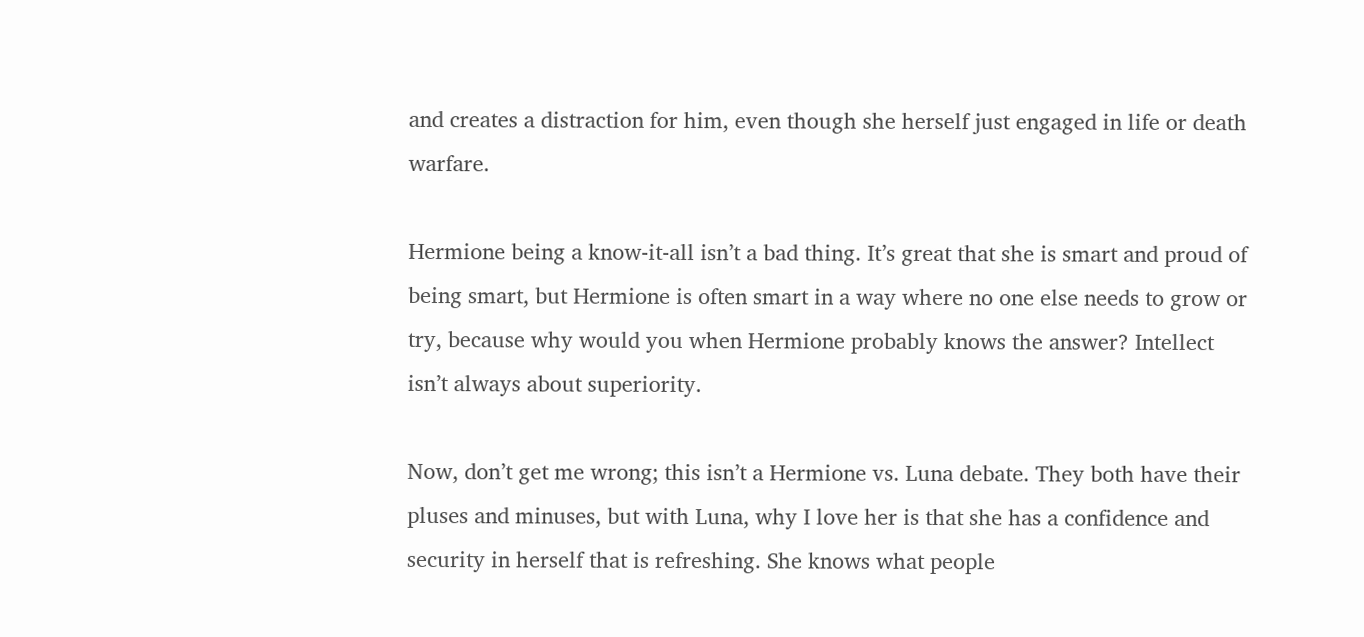and creates a distraction for him, even though she herself just engaged in life or death warfare.

Hermione being a know-it-all isn’t a bad thing. It’s great that she is smart and proud of being smart, but Hermione is often smart in a way where no one else needs to grow or try, because why would you when Hermione probably knows the answer? Intellect isn’t always about superiority.

Now, don’t get me wrong; this isn’t a Hermione vs. Luna debate. They both have their pluses and minuses, but with Luna, why I love her is that she has a confidence and security in herself that is refreshing. She knows what people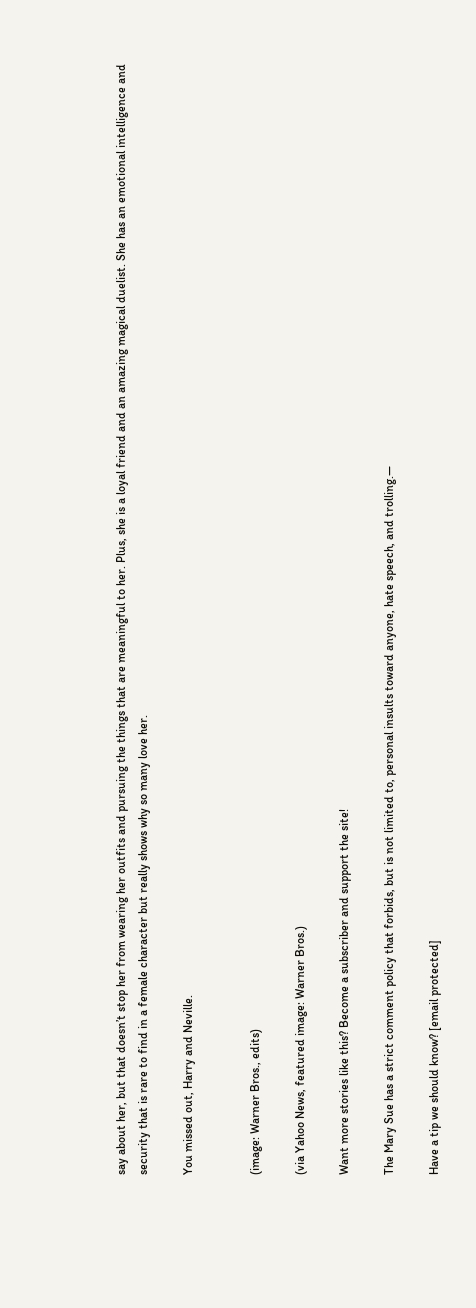say about her, but that doesn’t stop her from wearing her outfits and pursuing the things that are meaningful to her. Plus, she is a loyal friend and an amazing magical duelist. She has an emotional intelligence and security that is rare to find in a female character but really shows why so many love her.

You missed out, Harry and Neville.


(image: Warner Bros., edits)

(via Yahoo News, featured image: Warner Bros.)

Want more stories like this? Become a subscriber and support the site!

The Mary Sue has a strict comment policy that forbids, but is not limited to, personal insults toward anyone, hate speech, and trolling.—

Have a tip we should know? [email protected]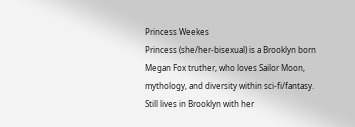Princess Weekes
Princess (she/her-bisexual) is a Brooklyn born Megan Fox truther, who loves Sailor Moon, mythology, and diversity within sci-fi/fantasy. Still lives in Brooklyn with her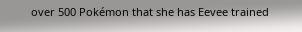over 500 Pokémon that she has Eevee trained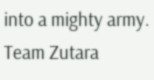into a mighty army. Team Zutara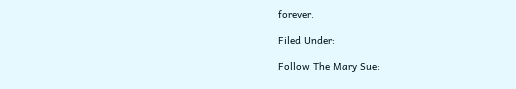forever.

Filed Under:

Follow The Mary Sue: